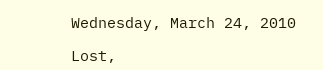Wednesday, March 24, 2010

Lost,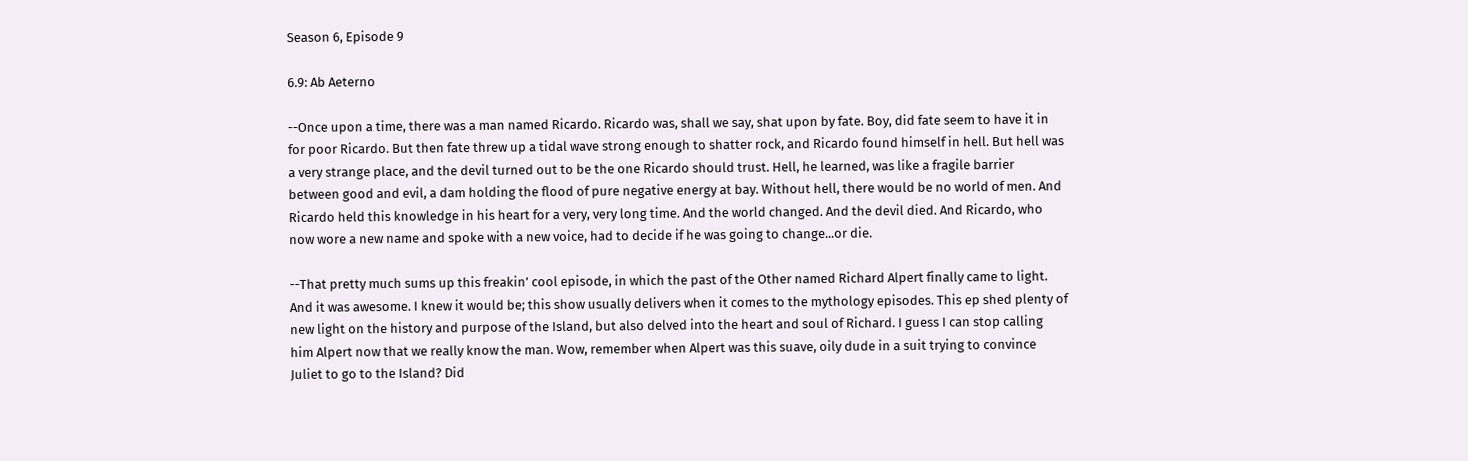Season 6, Episode 9

6.9: Ab Aeterno

--Once upon a time, there was a man named Ricardo. Ricardo was, shall we say, shat upon by fate. Boy, did fate seem to have it in for poor Ricardo. But then fate threw up a tidal wave strong enough to shatter rock, and Ricardo found himself in hell. But hell was a very strange place, and the devil turned out to be the one Ricardo should trust. Hell, he learned, was like a fragile barrier between good and evil, a dam holding the flood of pure negative energy at bay. Without hell, there would be no world of men. And Ricardo held this knowledge in his heart for a very, very long time. And the world changed. And the devil died. And Ricardo, who now wore a new name and spoke with a new voice, had to decide if he was going to change...or die.

--That pretty much sums up this freakin’ cool episode, in which the past of the Other named Richard Alpert finally came to light. And it was awesome. I knew it would be; this show usually delivers when it comes to the mythology episodes. This ep shed plenty of new light on the history and purpose of the Island, but also delved into the heart and soul of Richard. I guess I can stop calling him Alpert now that we really know the man. Wow, remember when Alpert was this suave, oily dude in a suit trying to convince Juliet to go to the Island? Did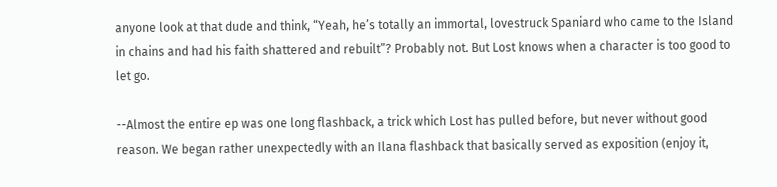anyone look at that dude and think, “Yeah, he’s totally an immortal, lovestruck Spaniard who came to the Island in chains and had his faith shattered and rebuilt”? Probably not. But Lost knows when a character is too good to let go.

--Almost the entire ep was one long flashback, a trick which Lost has pulled before, but never without good reason. We began rather unexpectedly with an Ilana flashback that basically served as exposition (enjoy it,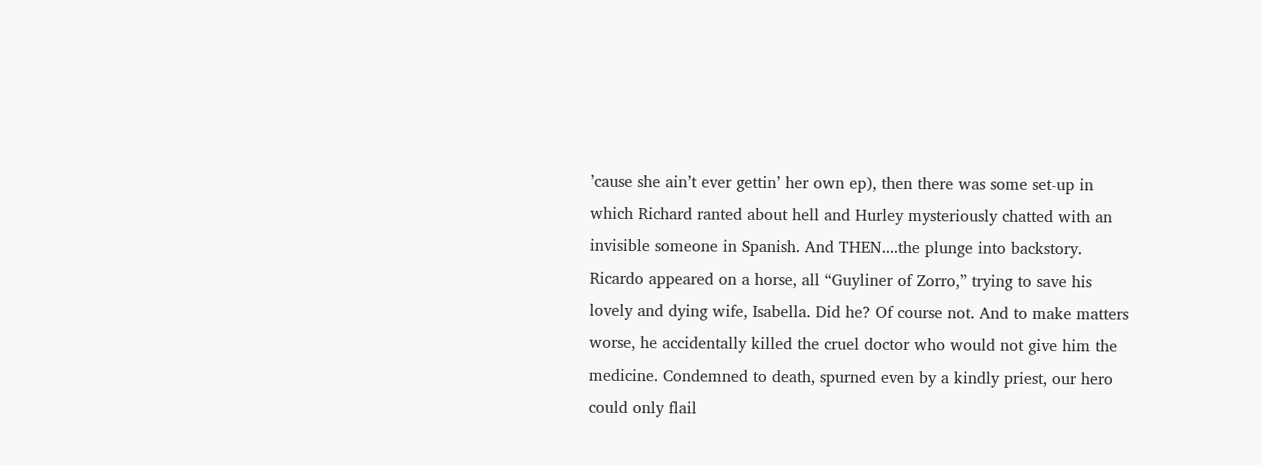’cause she ain’t ever gettin’ her own ep), then there was some set-up in which Richard ranted about hell and Hurley mysteriously chatted with an invisible someone in Spanish. And THEN....the plunge into backstory. Ricardo appeared on a horse, all “Guyliner of Zorro,” trying to save his lovely and dying wife, Isabella. Did he? Of course not. And to make matters worse, he accidentally killed the cruel doctor who would not give him the medicine. Condemned to death, spurned even by a kindly priest, our hero could only flail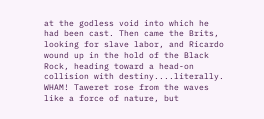at the godless void into which he had been cast. Then came the Brits, looking for slave labor, and Ricardo wound up in the hold of the Black Rock, heading toward a head-on collision with destiny....literally. WHAM! Taweret rose from the waves like a force of nature, but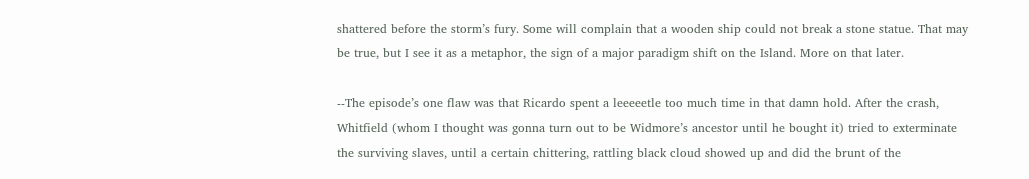shattered before the storm’s fury. Some will complain that a wooden ship could not break a stone statue. That may be true, but I see it as a metaphor, the sign of a major paradigm shift on the Island. More on that later.

--The episode’s one flaw was that Ricardo spent a leeeeetle too much time in that damn hold. After the crash, Whitfield (whom I thought was gonna turn out to be Widmore’s ancestor until he bought it) tried to exterminate the surviving slaves, until a certain chittering, rattling black cloud showed up and did the brunt of the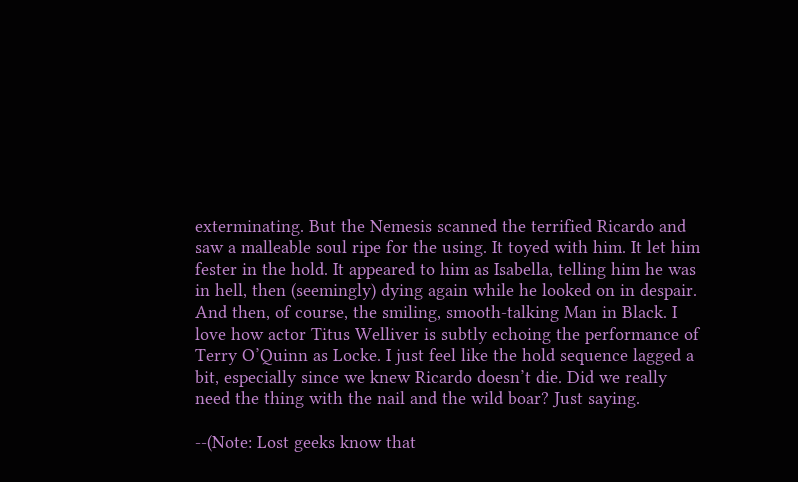exterminating. But the Nemesis scanned the terrified Ricardo and saw a malleable soul ripe for the using. It toyed with him. It let him fester in the hold. It appeared to him as Isabella, telling him he was in hell, then (seemingly) dying again while he looked on in despair. And then, of course, the smiling, smooth-talking Man in Black. I love how actor Titus Welliver is subtly echoing the performance of Terry O’Quinn as Locke. I just feel like the hold sequence lagged a bit, especially since we knew Ricardo doesn’t die. Did we really need the thing with the nail and the wild boar? Just saying.

--(Note: Lost geeks know that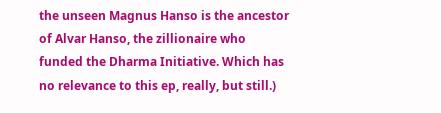the unseen Magnus Hanso is the ancestor of Alvar Hanso, the zillionaire who funded the Dharma Initiative. Which has no relevance to this ep, really, but still.)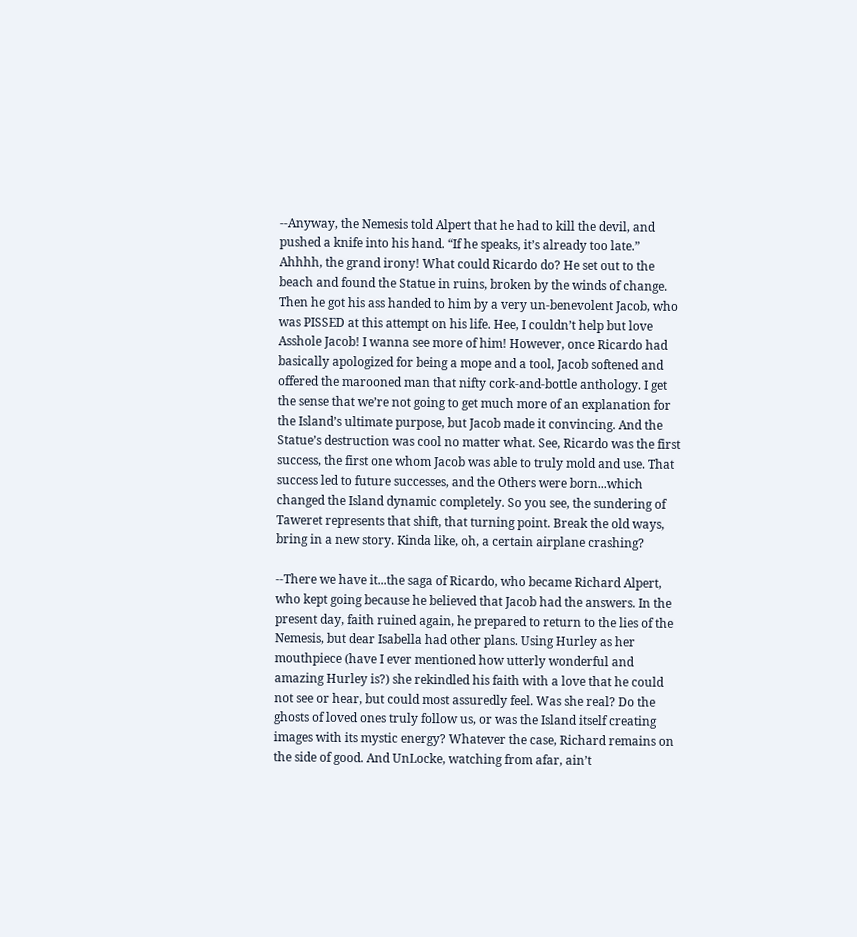--Anyway, the Nemesis told Alpert that he had to kill the devil, and pushed a knife into his hand. “If he speaks, it’s already too late.” Ahhhh, the grand irony! What could Ricardo do? He set out to the beach and found the Statue in ruins, broken by the winds of change. Then he got his ass handed to him by a very un-benevolent Jacob, who was PISSED at this attempt on his life. Hee, I couldn’t help but love Asshole Jacob! I wanna see more of him! However, once Ricardo had basically apologized for being a mope and a tool, Jacob softened and offered the marooned man that nifty cork-and-bottle anthology. I get the sense that we’re not going to get much more of an explanation for the Island’s ultimate purpose, but Jacob made it convincing. And the Statue’s destruction was cool no matter what. See, Ricardo was the first success, the first one whom Jacob was able to truly mold and use. That success led to future successes, and the Others were born...which changed the Island dynamic completely. So you see, the sundering of Taweret represents that shift, that turning point. Break the old ways, bring in a new story. Kinda like, oh, a certain airplane crashing?

--There we have it...the saga of Ricardo, who became Richard Alpert, who kept going because he believed that Jacob had the answers. In the present day, faith ruined again, he prepared to return to the lies of the Nemesis, but dear Isabella had other plans. Using Hurley as her mouthpiece (have I ever mentioned how utterly wonderful and amazing Hurley is?) she rekindled his faith with a love that he could not see or hear, but could most assuredly feel. Was she real? Do the ghosts of loved ones truly follow us, or was the Island itself creating images with its mystic energy? Whatever the case, Richard remains on the side of good. And UnLocke, watching from afar, ain’t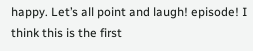happy. Let’s all point and laugh! episode! I think this is the first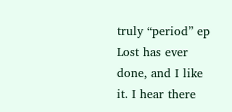truly “period” ep Lost has ever done, and I like it. I hear there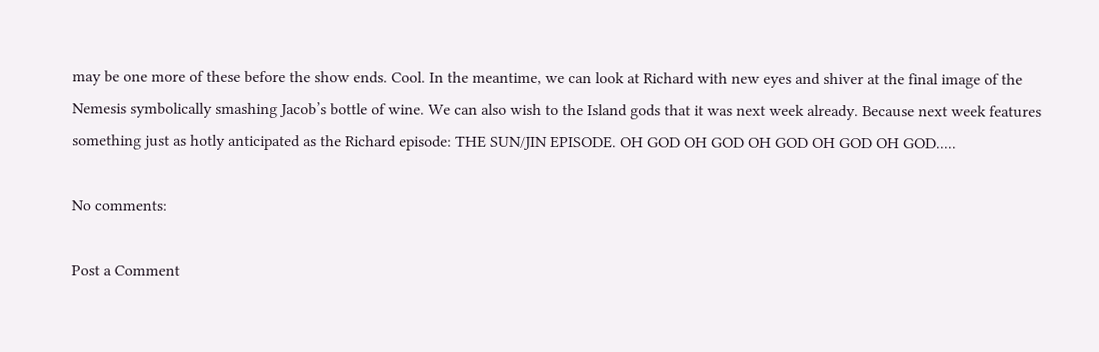may be one more of these before the show ends. Cool. In the meantime, we can look at Richard with new eyes and shiver at the final image of the Nemesis symbolically smashing Jacob’s bottle of wine. We can also wish to the Island gods that it was next week already. Because next week features something just as hotly anticipated as the Richard episode: THE SUN/JIN EPISODE. OH GOD OH GOD OH GOD OH GOD OH GOD.....

No comments:

Post a Comment